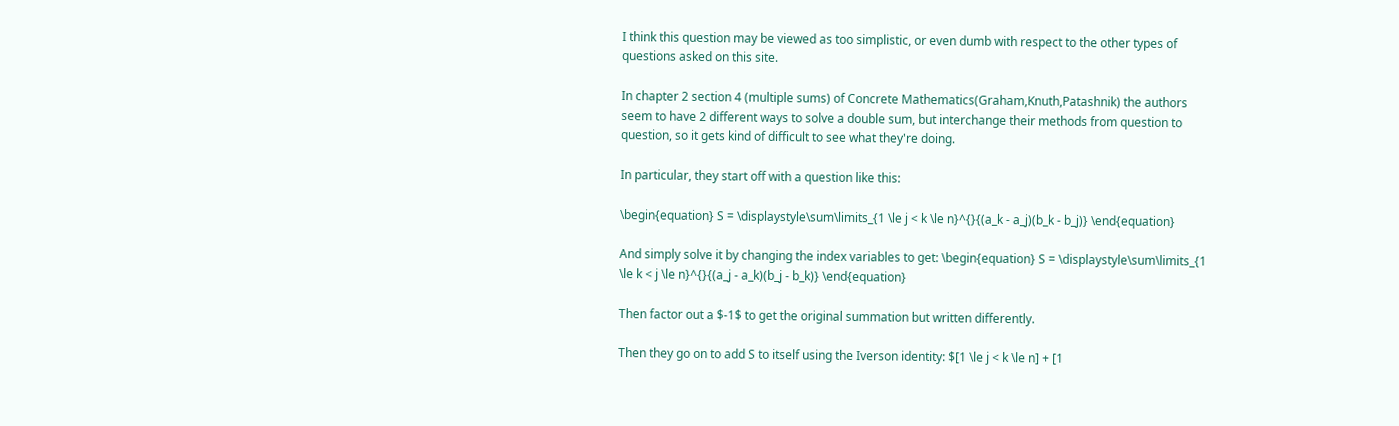I think this question may be viewed as too simplistic, or even dumb with respect to the other types of questions asked on this site.

In chapter 2 section 4 (multiple sums) of Concrete Mathematics(Graham,Knuth,Patashnik) the authors seem to have 2 different ways to solve a double sum, but interchange their methods from question to question, so it gets kind of difficult to see what they're doing.

In particular, they start off with a question like this:

\begin{equation} S = \displaystyle\sum\limits_{1 \le j < k \le n}^{}{(a_k - a_j)(b_k - b_j)} \end{equation}

And simply solve it by changing the index variables to get: \begin{equation} S = \displaystyle\sum\limits_{1 \le k < j \le n}^{}{(a_j - a_k)(b_j - b_k)} \end{equation}

Then factor out a $-1$ to get the original summation but written differently.

Then they go on to add S to itself using the Iverson identity: $[1 \le j < k \le n] + [1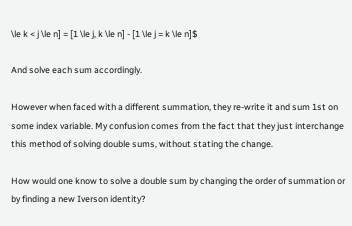\le k < j \le n] = [1 \le j, k \le n] - [1 \le j = k \le n]$

And solve each sum accordingly.

However when faced with a different summation, they re-write it and sum 1st on some index variable. My confusion comes from the fact that they just interchange this method of solving double sums, without stating the change.

How would one know to solve a double sum by changing the order of summation or by finding a new Iverson identity?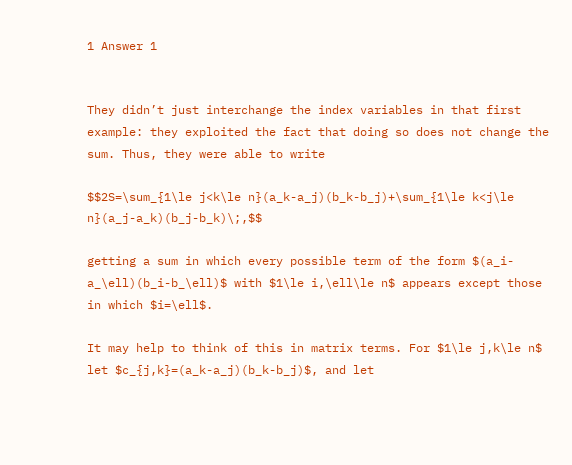1 Answer 1


They didn’t just interchange the index variables in that first example: they exploited the fact that doing so does not change the sum. Thus, they were able to write

$$2S=\sum_{1\le j<k\le n}(a_k-a_j)(b_k-b_j)+\sum_{1\le k<j\le n}(a_j-a_k)(b_j-b_k)\;,$$

getting a sum in which every possible term of the form $(a_i-a_\ell)(b_i-b_\ell)$ with $1\le i,\ell\le n$ appears except those in which $i=\ell$.

It may help to think of this in matrix terms. For $1\le j,k\le n$ let $c_{j,k}=(a_k-a_j)(b_k-b_j)$, and let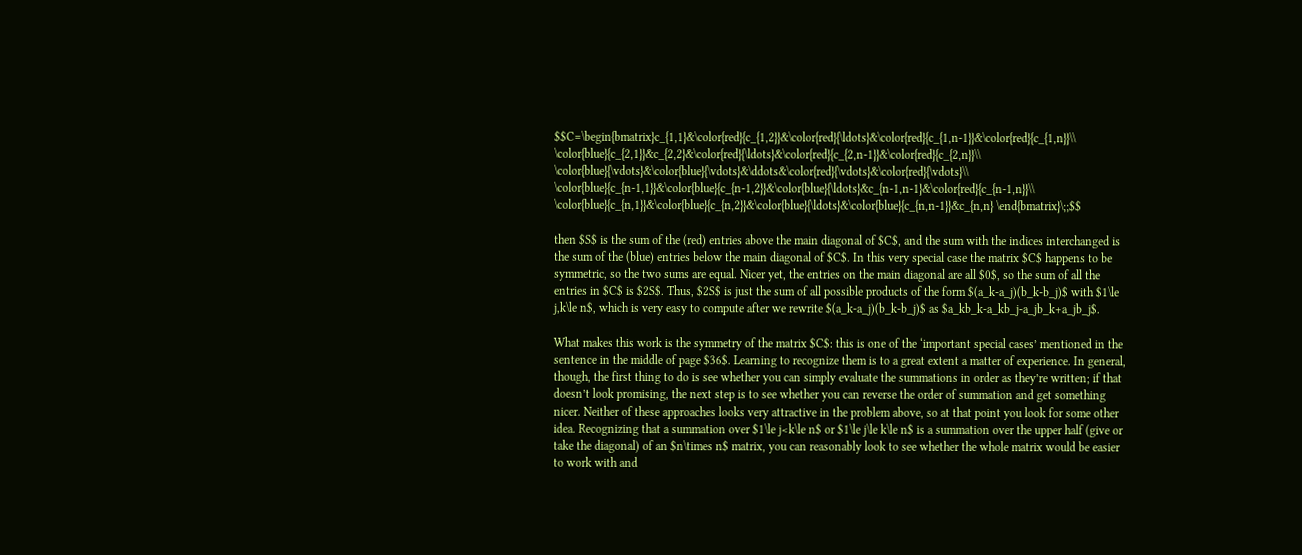$$C=\begin{bmatrix}c_{1,1}&\color{red}{c_{1,2}}&\color{red}{\ldots}&\color{red}{c_{1,n-1}}&\color{red}{c_{1,n}}\\ \color{blue}{c_{2,1}}&c_{2,2}&\color{red}{\ldots}&\color{red}{c_{2,n-1}}&\color{red}{c_{2,n}}\\ \color{blue}{\vdots}&\color{blue}{\vdots}&\ddots&\color{red}{\vdots}&\color{red}{\vdots}\\ \color{blue}{c_{n-1,1}}&\color{blue}{c_{n-1,2}}&\color{blue}{\ldots}&c_{n-1,n-1}&\color{red}{c_{n-1,n}}\\ \color{blue}{c_{n,1}}&\color{blue}{c_{n,2}}&\color{blue}{\ldots}&\color{blue}{c_{n,n-1}}&c_{n,n} \end{bmatrix}\;;$$

then $S$ is the sum of the (red) entries above the main diagonal of $C$, and the sum with the indices interchanged is the sum of the (blue) entries below the main diagonal of $C$. In this very special case the matrix $C$ happens to be symmetric, so the two sums are equal. Nicer yet, the entries on the main diagonal are all $0$, so the sum of all the entries in $C$ is $2S$. Thus, $2S$ is just the sum of all possible products of the form $(a_k-a_j)(b_k-b_j)$ with $1\le j,k\le n$, which is very easy to compute after we rewrite $(a_k-a_j)(b_k-b_j)$ as $a_kb_k-a_kb_j-a_jb_k+a_jb_j$.

What makes this work is the symmetry of the matrix $C$: this is one of the ‘important special cases’ mentioned in the sentence in the middle of page $36$. Learning to recognize them is to a great extent a matter of experience. In general, though, the first thing to do is see whether you can simply evaluate the summations in order as they’re written; if that doesn’t look promising, the next step is to see whether you can reverse the order of summation and get something nicer. Neither of these approaches looks very attractive in the problem above, so at that point you look for some other idea. Recognizing that a summation over $1\le j<k\le n$ or $1\le j\le k\le n$ is a summation over the upper half (give or take the diagonal) of an $n\times n$ matrix, you can reasonably look to see whether the whole matrix would be easier to work with and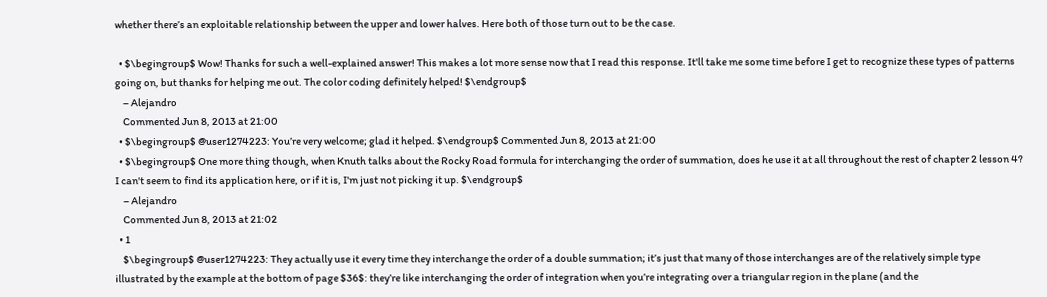whether there’s an exploitable relationship between the upper and lower halves. Here both of those turn out to be the case.

  • $\begingroup$ Wow! Thanks for such a well-explained answer! This makes a lot more sense now that I read this response. It'll take me some time before I get to recognize these types of patterns going on, but thanks for helping me out. The color coding definitely helped! $\endgroup$
    – Alejandro
    Commented Jun 8, 2013 at 21:00
  • $\begingroup$ @user1274223: You’re very welcome; glad it helped. $\endgroup$ Commented Jun 8, 2013 at 21:00
  • $\begingroup$ One more thing though, when Knuth talks about the Rocky Road formula for interchanging the order of summation, does he use it at all throughout the rest of chapter 2 lesson 4? I can't seem to find its application here, or if it is, I'm just not picking it up. $\endgroup$
    – Alejandro
    Commented Jun 8, 2013 at 21:02
  • 1
    $\begingroup$ @user1274223: They actually use it every time they interchange the order of a double summation; it’s just that many of those interchanges are of the relatively simple type illustrated by the example at the bottom of page $36$: they’re like interchanging the order of integration when you’re integrating over a triangular region in the plane (and the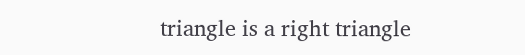triangle is a right triangle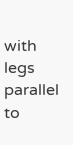with legs parallel to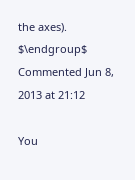the axes). $\endgroup$ Commented Jun 8, 2013 at 21:12

You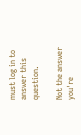must log in to answer this question.

Not the answer you're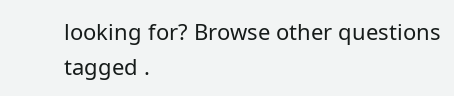looking for? Browse other questions tagged .